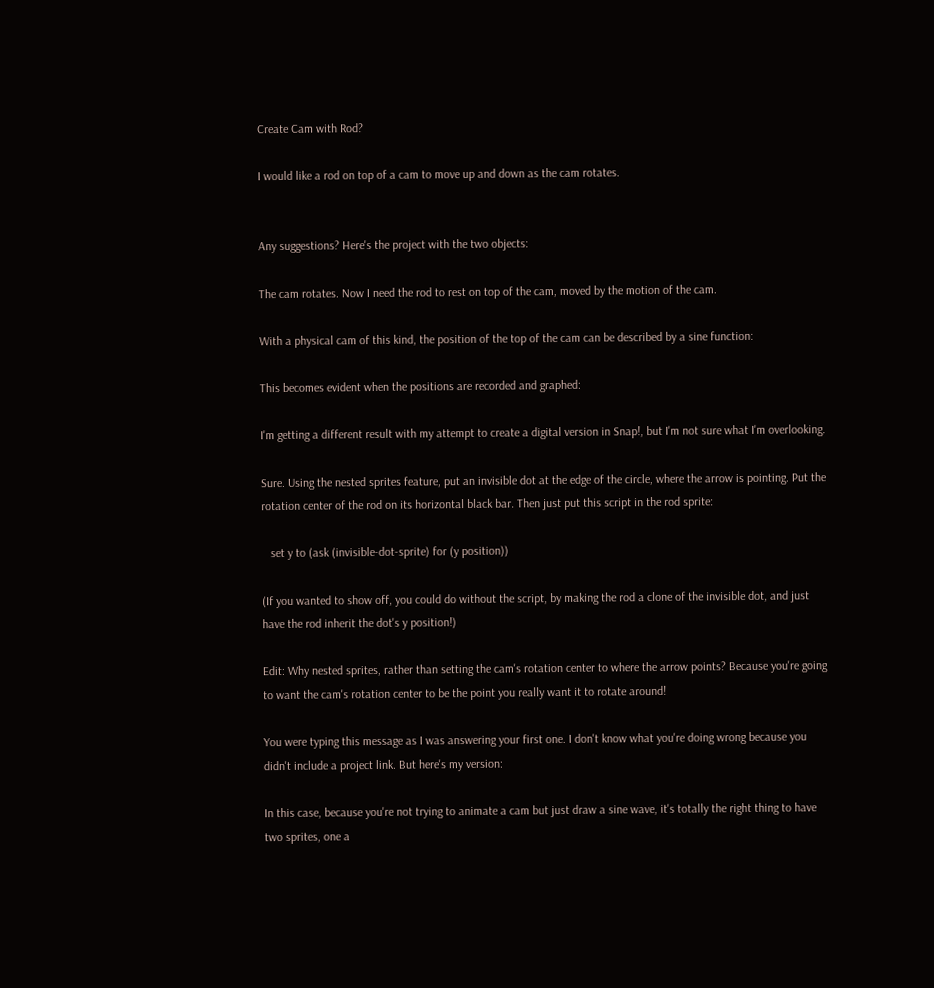Create Cam with Rod?

I would like a rod on top of a cam to move up and down as the cam rotates.


Any suggestions? Here's the project with the two objects:

The cam rotates. Now I need the rod to rest on top of the cam, moved by the motion of the cam.

With a physical cam of this kind, the position of the top of the cam can be described by a sine function:

This becomes evident when the positions are recorded and graphed:

I'm getting a different result with my attempt to create a digital version in Snap!, but I'm not sure what I'm overlooking.

Sure. Using the nested sprites feature, put an invisible dot at the edge of the circle, where the arrow is pointing. Put the rotation center of the rod on its horizontal black bar. Then just put this script in the rod sprite:

   set y to (ask (invisible-dot-sprite) for (y position))

(If you wanted to show off, you could do without the script, by making the rod a clone of the invisible dot, and just have the rod inherit the dot's y position!)

Edit: Why nested sprites, rather than setting the cam's rotation center to where the arrow points? Because you're going to want the cam's rotation center to be the point you really want it to rotate around!

You were typing this message as I was answering your first one. I don't know what you're doing wrong because you didn't include a project link. But here's my version:

In this case, because you're not trying to animate a cam but just draw a sine wave, it's totally the right thing to have two sprites, one a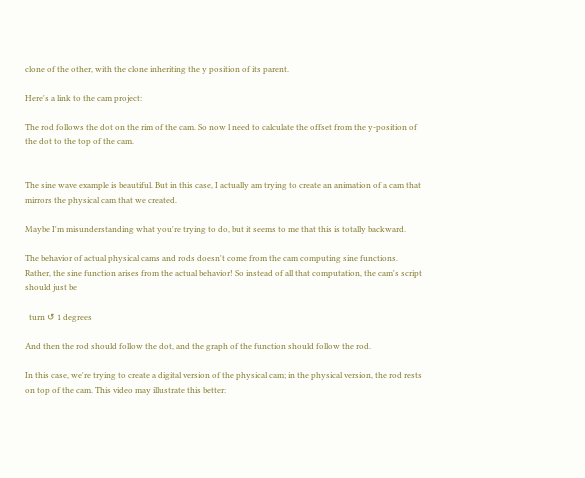clone of the other, with the clone inheriting the y position of its parent.

Here's a link to the cam project:

The rod follows the dot on the rim of the cam. So now l need to calculate the offset from the y-position of the dot to the top of the cam.


The sine wave example is beautiful. But in this case, I actually am trying to create an animation of a cam that mirrors the physical cam that we created.

Maybe I'm misunderstanding what you're trying to do, but it seems to me that this is totally backward.

The behavior of actual physical cams and rods doesn't come from the cam computing sine functions. Rather, the sine function arises from the actual behavior! So instead of all that computation, the cam's script should just be

  turn ↺ 1 degrees

And then the rod should follow the dot, and the graph of the function should follow the rod.

In this case, we're trying to create a digital version of the physical cam; in the physical version, the rod rests on top of the cam. This video may illustrate this better: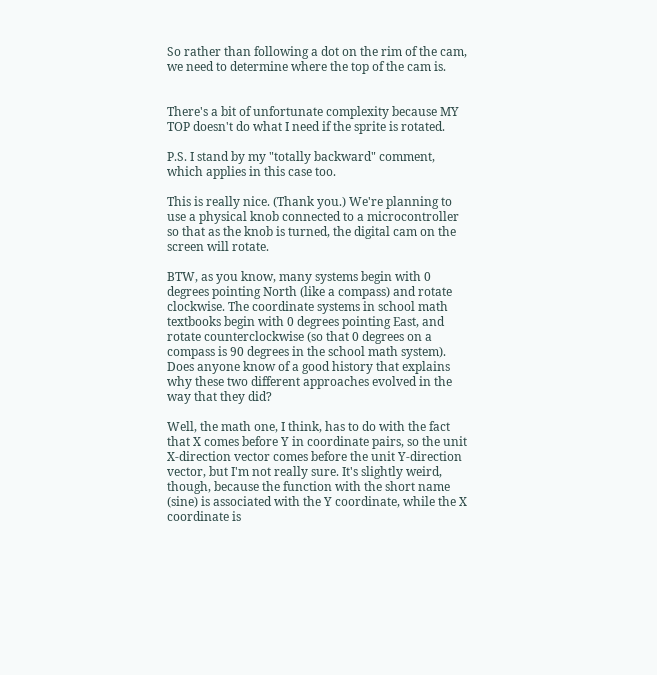So rather than following a dot on the rim of the cam, we need to determine where the top of the cam is.


There's a bit of unfortunate complexity because MY TOP doesn't do what I need if the sprite is rotated.

P.S. I stand by my "totally backward" comment, which applies in this case too.

This is really nice. (Thank you.) We're planning to use a physical knob connected to a microcontroller so that as the knob is turned, the digital cam on the screen will rotate.

BTW, as you know, many systems begin with 0 degrees pointing North (like a compass) and rotate clockwise. The coordinate systems in school math textbooks begin with 0 degrees pointing East, and rotate counterclockwise (so that 0 degrees on a compass is 90 degrees in the school math system). Does anyone know of a good history that explains why these two different approaches evolved in the way that they did?

Well, the math one, I think, has to do with the fact that X comes before Y in coordinate pairs, so the unit X-direction vector comes before the unit Y-direction vector, but I'm not really sure. It's slightly weird, though, because the function with the short name (sine) is associated with the Y coordinate, while the X coordinate is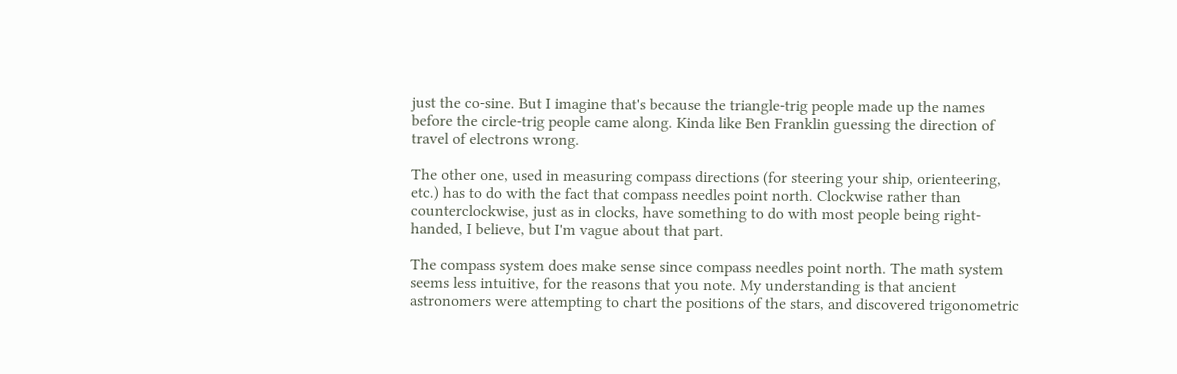just the co-sine. But I imagine that's because the triangle-trig people made up the names before the circle-trig people came along. Kinda like Ben Franklin guessing the direction of travel of electrons wrong.

The other one, used in measuring compass directions (for steering your ship, orienteering, etc.) has to do with the fact that compass needles point north. Clockwise rather than counterclockwise, just as in clocks, have something to do with most people being right-handed, I believe, but I'm vague about that part.

The compass system does make sense since compass needles point north. The math system seems less intuitive, for the reasons that you note. My understanding is that ancient astronomers were attempting to chart the positions of the stars, and discovered trigonometric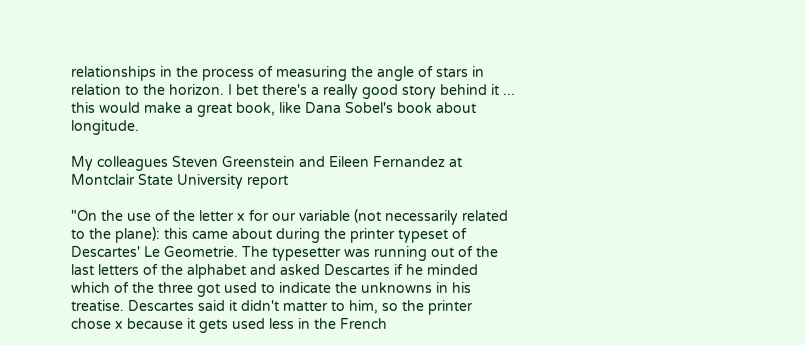relationships in the process of measuring the angle of stars in relation to the horizon. I bet there's a really good story behind it ... this would make a great book, like Dana Sobel's book about longitude.

My colleagues Steven Greenstein and Eileen Fernandez at Montclair State University report

"On the use of the letter x for our variable (not necessarily related to the plane): this came about during the printer typeset of Descartes' Le Geometrie. The typesetter was running out of the last letters of the alphabet and asked Descartes if he minded which of the three got used to indicate the unknowns in his treatise. Descartes said it didn't matter to him, so the printer chose x because it gets used less in the French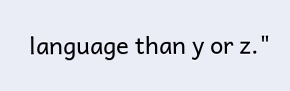language than y or z."